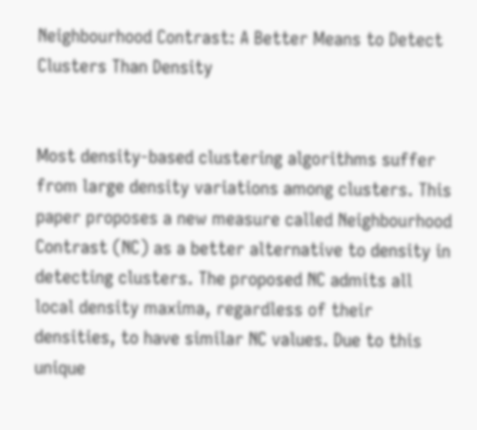Neighbourhood Contrast: A Better Means to Detect Clusters Than Density


Most density-based clustering algorithms suffer from large density variations among clusters. This paper proposes a new measure called Neighbourhood Contrast (NC) as a better alternative to density in detecting clusters. The proposed NC admits all local density maxima, regardless of their densities, to have similar NC values. Due to this unique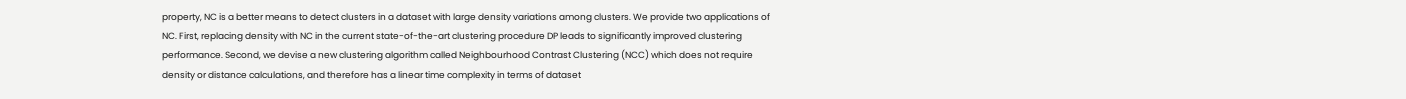property, NC is a better means to detect clusters in a dataset with large density variations among clusters. We provide two applications of NC. First, replacing density with NC in the current state-of-the-art clustering procedure DP leads to significantly improved clustering performance. Second, we devise a new clustering algorithm called Neighbourhood Contrast Clustering (NCC) which does not require density or distance calculations, and therefore has a linear time complexity in terms of dataset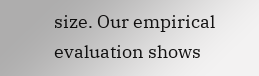size. Our empirical evaluation shows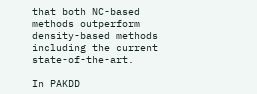that both NC-based methods outperform density-based methods including the current state-of-the-art.

In PAKDD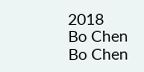2018
Bo Chen
Bo Chen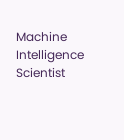Machine Intelligence Scientist